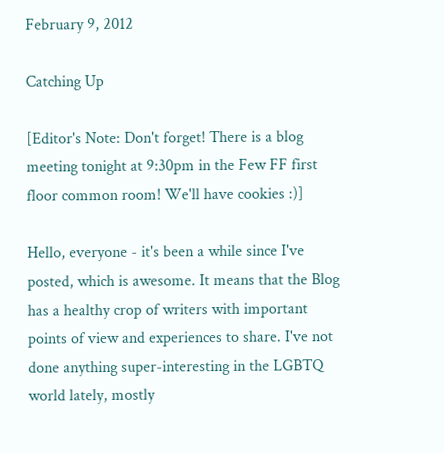February 9, 2012

Catching Up

[Editor's Note: Don't forget! There is a blog meeting tonight at 9:30pm in the Few FF first floor common room! We'll have cookies :)]

Hello, everyone - it's been a while since I've posted, which is awesome. It means that the Blog has a healthy crop of writers with important points of view and experiences to share. I've not done anything super-interesting in the LGBTQ world lately, mostly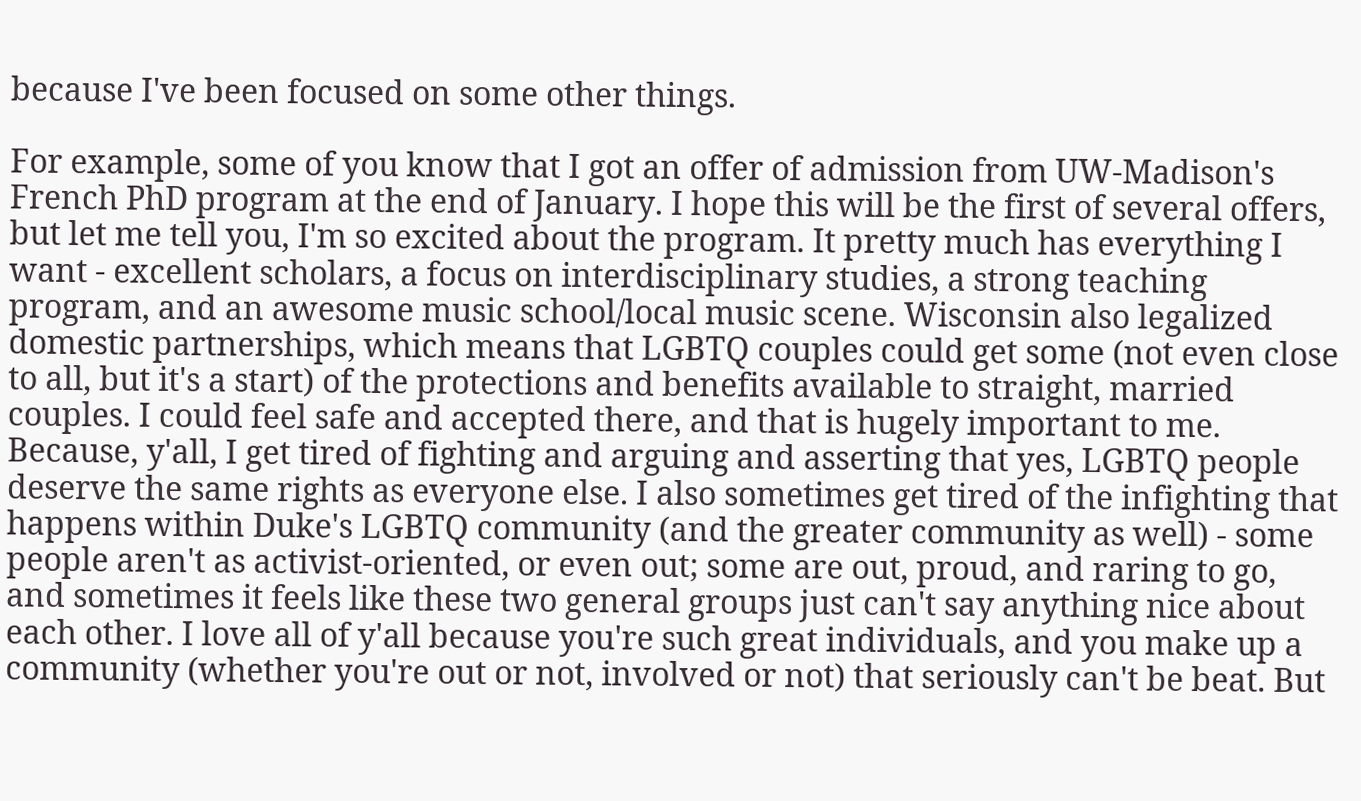because I've been focused on some other things.

For example, some of you know that I got an offer of admission from UW-Madison's French PhD program at the end of January. I hope this will be the first of several offers, but let me tell you, I'm so excited about the program. It pretty much has everything I want - excellent scholars, a focus on interdisciplinary studies, a strong teaching program, and an awesome music school/local music scene. Wisconsin also legalized domestic partnerships, which means that LGBTQ couples could get some (not even close to all, but it's a start) of the protections and benefits available to straight, married couples. I could feel safe and accepted there, and that is hugely important to me. Because, y'all, I get tired of fighting and arguing and asserting that yes, LGBTQ people deserve the same rights as everyone else. I also sometimes get tired of the infighting that happens within Duke's LGBTQ community (and the greater community as well) - some people aren't as activist-oriented, or even out; some are out, proud, and raring to go, and sometimes it feels like these two general groups just can't say anything nice about each other. I love all of y'all because you're such great individuals, and you make up a community (whether you're out or not, involved or not) that seriously can't be beat. But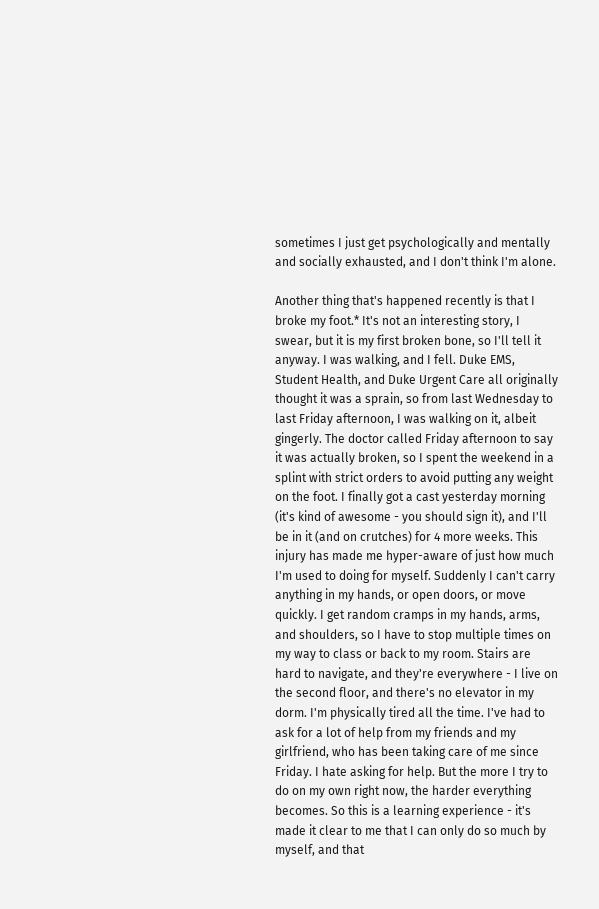sometimes I just get psychologically and mentally and socially exhausted, and I don't think I'm alone.

Another thing that's happened recently is that I broke my foot.* It's not an interesting story, I swear, but it is my first broken bone, so I'll tell it anyway. I was walking, and I fell. Duke EMS, Student Health, and Duke Urgent Care all originally thought it was a sprain, so from last Wednesday to last Friday afternoon, I was walking on it, albeit gingerly. The doctor called Friday afternoon to say it was actually broken, so I spent the weekend in a splint with strict orders to avoid putting any weight on the foot. I finally got a cast yesterday morning (it's kind of awesome - you should sign it), and I'll be in it (and on crutches) for 4 more weeks. This injury has made me hyper-aware of just how much I'm used to doing for myself. Suddenly I can't carry anything in my hands, or open doors, or move quickly. I get random cramps in my hands, arms, and shoulders, so I have to stop multiple times on my way to class or back to my room. Stairs are hard to navigate, and they're everywhere - I live on the second floor, and there's no elevator in my dorm. I'm physically tired all the time. I've had to ask for a lot of help from my friends and my girlfriend, who has been taking care of me since Friday. I hate asking for help. But the more I try to do on my own right now, the harder everything becomes. So this is a learning experience - it's made it clear to me that I can only do so much by myself, and that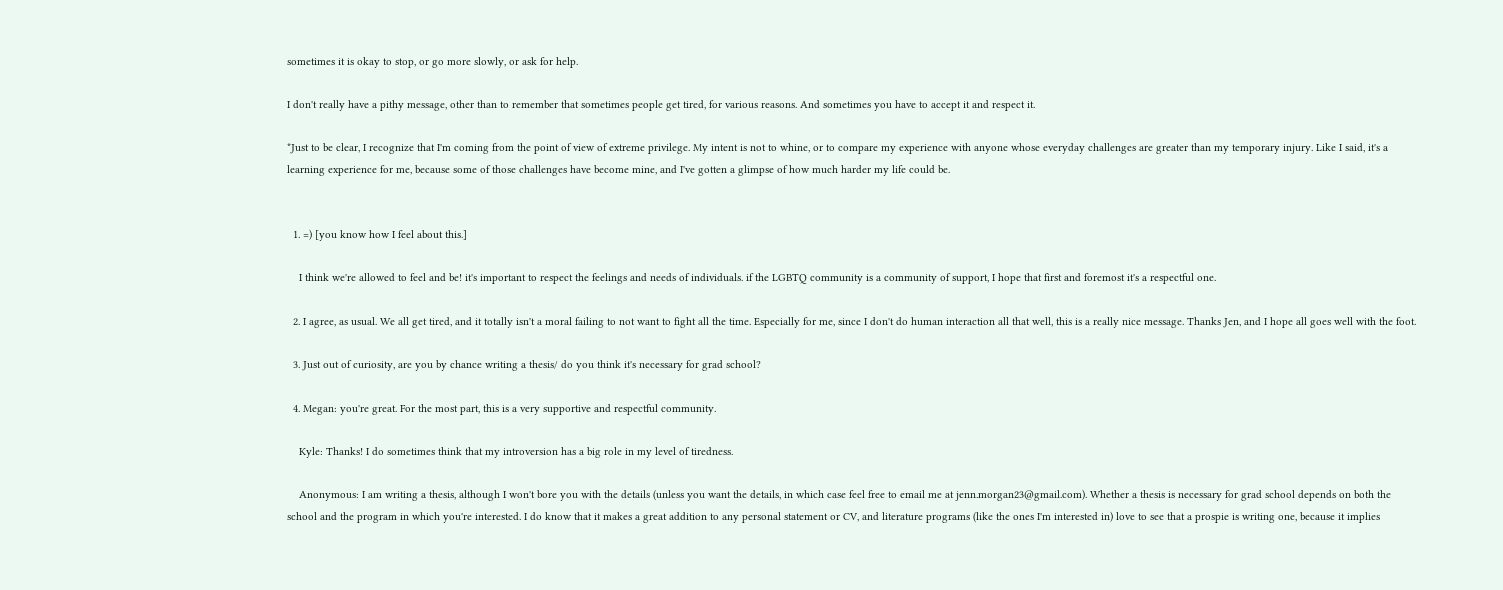sometimes it is okay to stop, or go more slowly, or ask for help.

I don't really have a pithy message, other than to remember that sometimes people get tired, for various reasons. And sometimes you have to accept it and respect it.

*Just to be clear, I recognize that I'm coming from the point of view of extreme privilege. My intent is not to whine, or to compare my experience with anyone whose everyday challenges are greater than my temporary injury. Like I said, it's a learning experience for me, because some of those challenges have become mine, and I've gotten a glimpse of how much harder my life could be.


  1. =) [you know how I feel about this.]

    I think we're allowed to feel and be! it's important to respect the feelings and needs of individuals. if the LGBTQ community is a community of support, I hope that first and foremost it's a respectful one.

  2. I agree, as usual. We all get tired, and it totally isn't a moral failing to not want to fight all the time. Especially for me, since I don't do human interaction all that well, this is a really nice message. Thanks Jen, and I hope all goes well with the foot.

  3. Just out of curiosity, are you by chance writing a thesis/ do you think it's necessary for grad school?

  4. Megan: you're great. For the most part, this is a very supportive and respectful community.

    Kyle: Thanks! I do sometimes think that my introversion has a big role in my level of tiredness.

    Anonymous: I am writing a thesis, although I won't bore you with the details (unless you want the details, in which case feel free to email me at jenn.morgan23@gmail.com). Whether a thesis is necessary for grad school depends on both the school and the program in which you're interested. I do know that it makes a great addition to any personal statement or CV, and literature programs (like the ones I'm interested in) love to see that a prospie is writing one, because it implies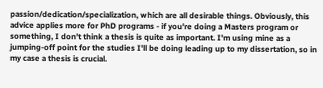passion/dedication/specialization, which are all desirable things. Obviously, this advice applies more for PhD programs - if you're doing a Masters program or something, I don't think a thesis is quite as important. I'm using mine as a jumping-off point for the studies I'll be doing leading up to my dissertation, so in my case a thesis is crucial.